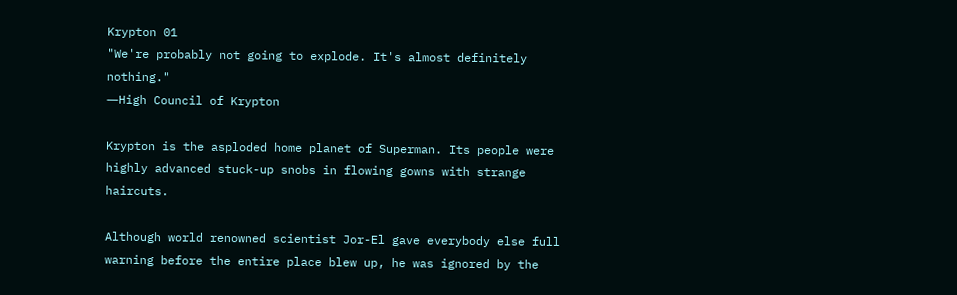Krypton 01
"We're probably not going to explode. It's almost definitely nothing."
―High Council of Krypton

Krypton is the asploded home planet of Superman. Its people were highly advanced stuck-up snobs in flowing gowns with strange haircuts.

Although world renowned scientist Jor-El gave everybody else full warning before the entire place blew up, he was ignored by the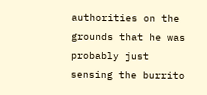authorities on the grounds that he was probably just sensing the burrito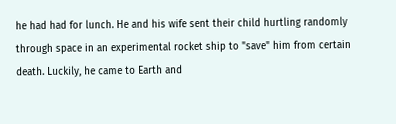he had had for lunch. He and his wife sent their child hurtling randomly through space in an experimental rocket ship to "save" him from certain death. Luckily, he came to Earth and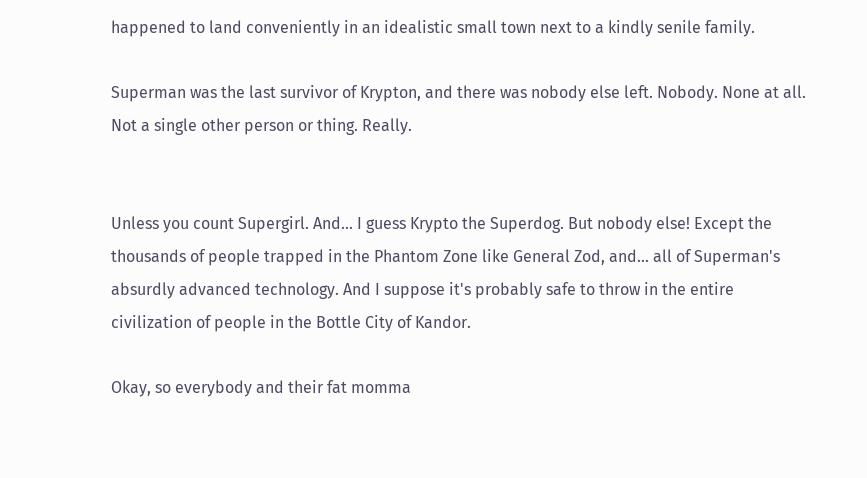happened to land conveniently in an idealistic small town next to a kindly senile family.

Superman was the last survivor of Krypton, and there was nobody else left. Nobody. None at all. Not a single other person or thing. Really.


Unless you count Supergirl. And... I guess Krypto the Superdog. But nobody else! Except the thousands of people trapped in the Phantom Zone like General Zod, and... all of Superman's absurdly advanced technology. And I suppose it's probably safe to throw in the entire civilization of people in the Bottle City of Kandor.

Okay, so everybody and their fat momma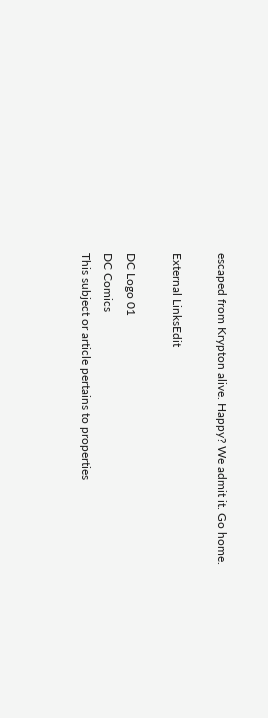escaped from Krypton alive. Happy? We admit it. Go home.

External LinksEdit

DC Logo 01
DC Comics
This subject or article pertains to properties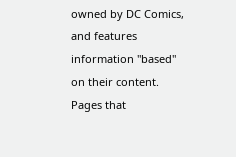owned by DC Comics, and features information "based" on their content. Pages that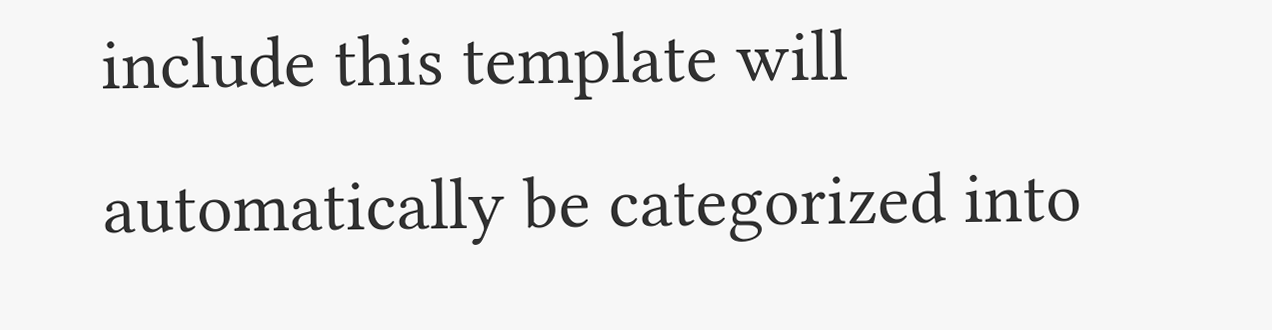include this template will automatically be categorized into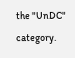the "UnDC" category.